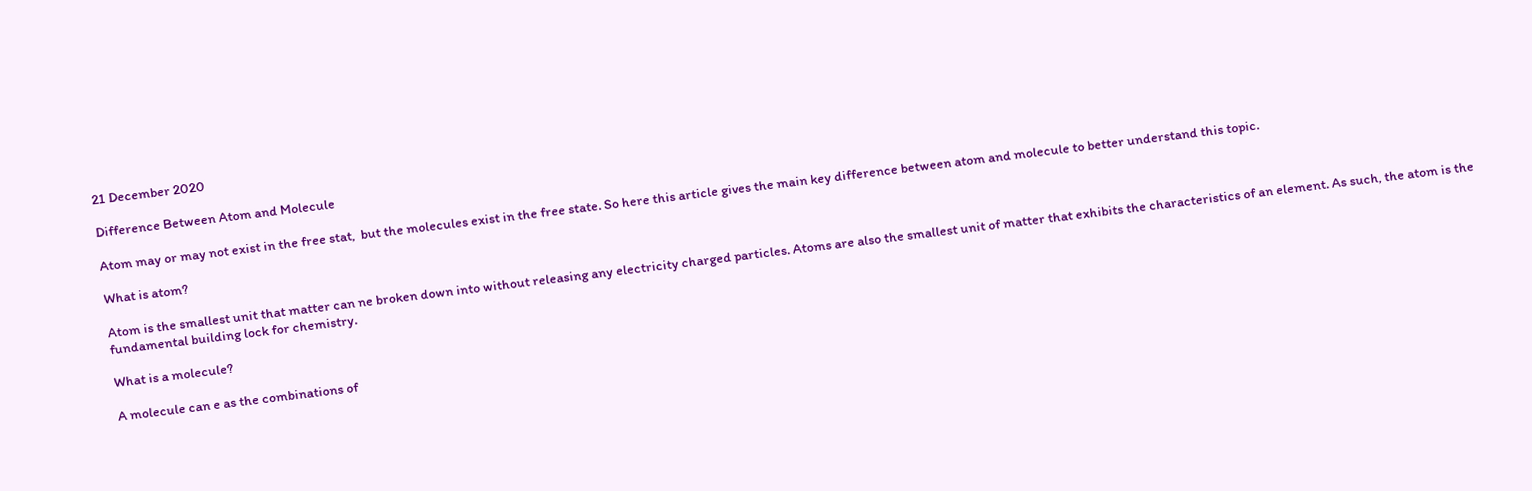21 December 2020

Difference Between Atom and Molecule

Atom may or may not exist in the free stat,  but the molecules exist in the free state. So here this article gives the main key difference between atom and molecule to better understand this topic.

What is atom?

Atom is the smallest unit that matter can ne broken down into without releasing any electricity charged particles. Atoms are also the smallest unit of matter that exhibits the characteristics of an element. As such, the atom is the fundamental building lock for chemistry.

What is a molecule?

A molecule can e as the combinations of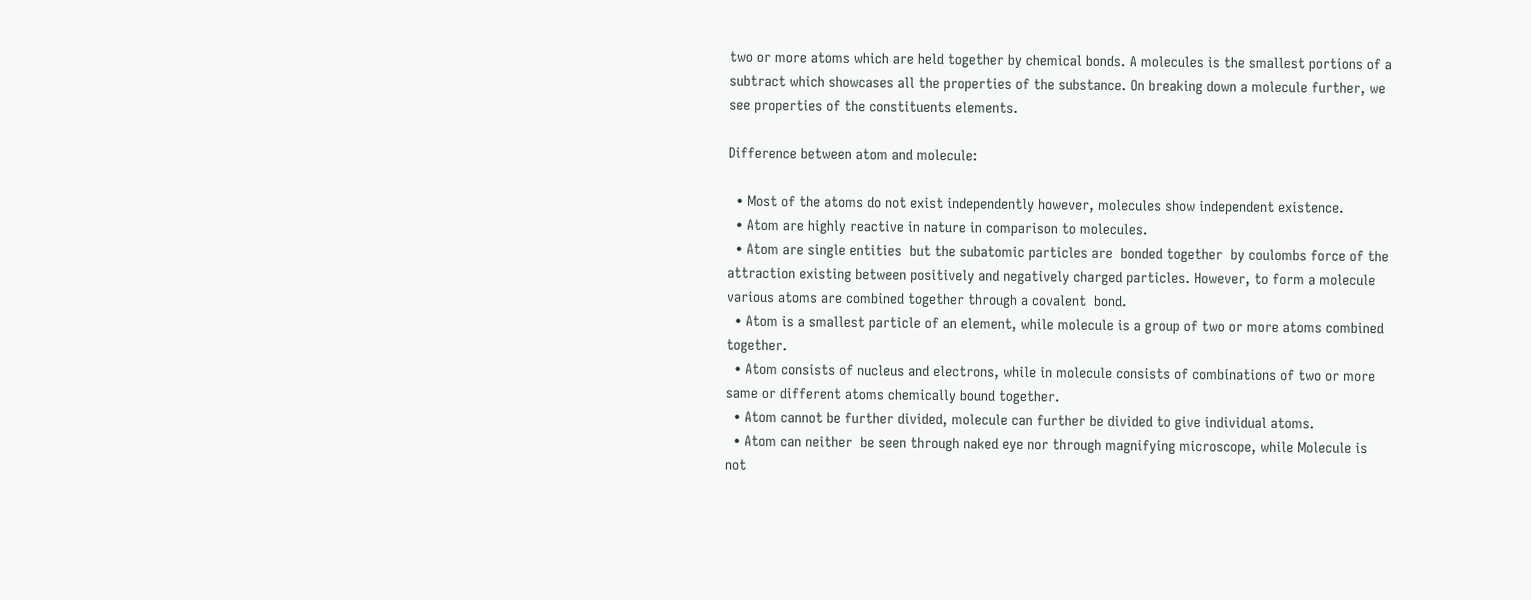two or more atoms which are held together by chemical bonds. A molecules is the smallest portions of a subtract which showcases all the properties of the substance. On breaking down a molecule further, we see properties of the constituents elements.

Difference between atom and molecule:

  • Most of the atoms do not exist independently however, molecules show independent existence.
  • Atom are highly reactive in nature in comparison to molecules.
  • Atom are single entities  but the subatomic particles are  bonded together  by coulombs force of the attraction existing between positively and negatively charged particles. However, to form a molecule various atoms are combined together through a covalent  bond.
  • Atom is a smallest particle of an element, while molecule is a group of two or more atoms combined together.
  • Atom consists of nucleus and electrons, while in molecule consists of combinations of two or more same or different atoms chemically bound together.
  • Atom cannot be further divided, molecule can further be divided to give individual atoms.
  • Atom can neither  be seen through naked eye nor through magnifying microscope, while Molecule is not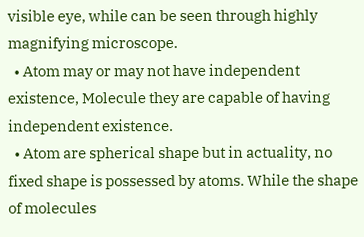visible eye, while can be seen through highly magnifying microscope.
  • Atom may or may not have independent existence, Molecule they are capable of having independent existence.
  • Atom are spherical shape but in actuality, no fixed shape is possessed by atoms. While the shape of molecules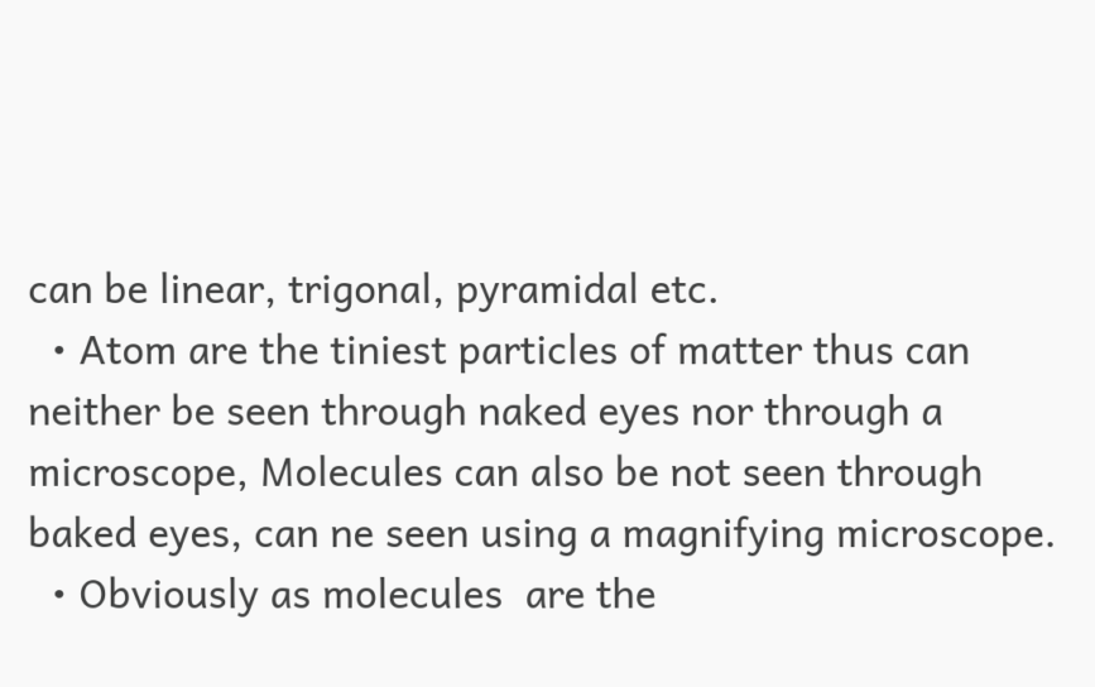can be linear, trigonal, pyramidal etc.
  • Atom are the tiniest particles of matter thus can neither be seen through naked eyes nor through a microscope, Molecules can also be not seen through baked eyes, can ne seen using a magnifying microscope.
  • Obviously as molecules  are the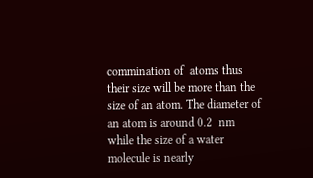commination of  atoms thus their size will be more than the size of an atom. The diameter of an atom is around 0.2  nm while the size of a water molecule is nearly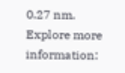0.27 nm.
Explore more information: